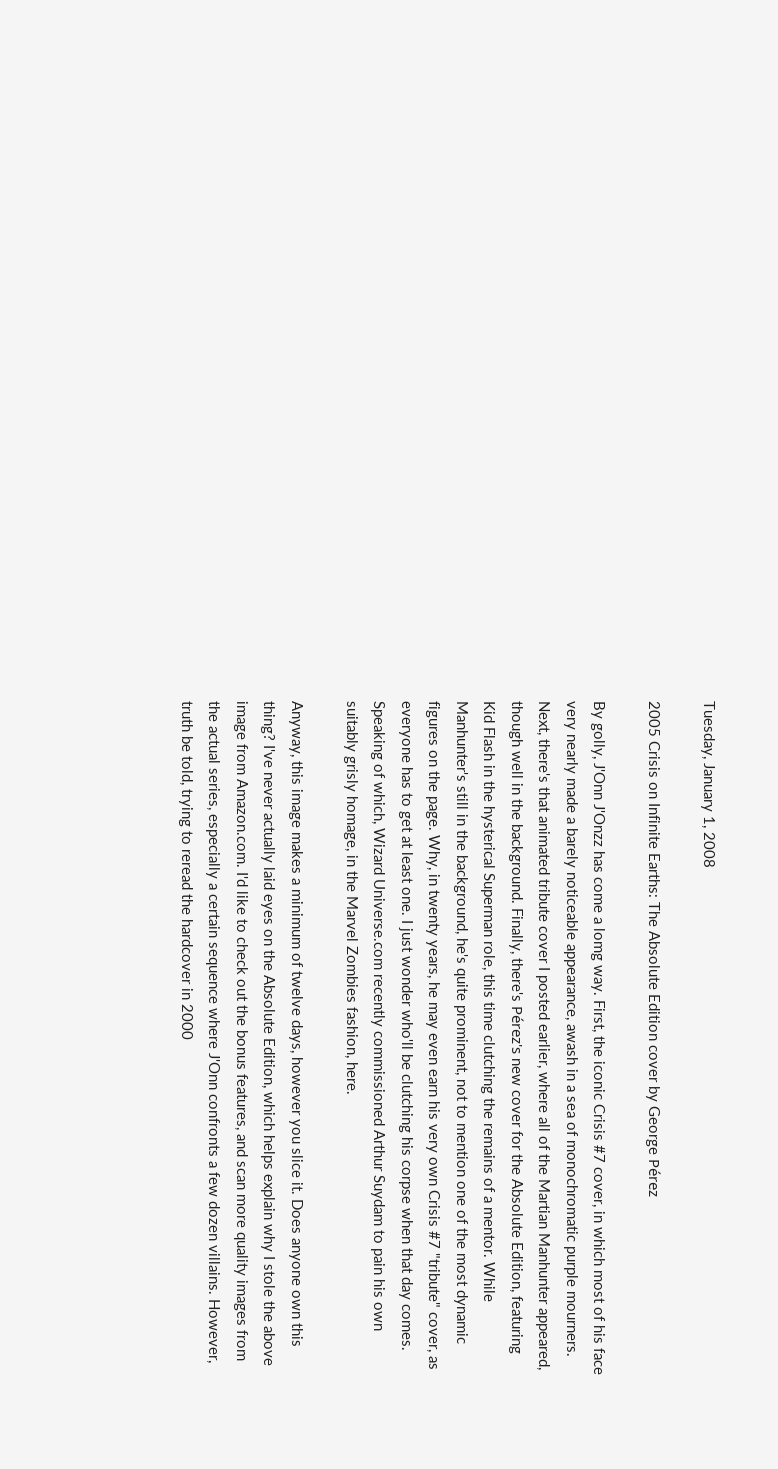Tuesday, January 1, 2008

2005 Crisis on Infinite Earths: The Absolute Edition cover by George Pérez

By golly, J'Onn J'Onzz has come a lomg way. First, the iconic Crisis #7 cover, in which most of his face very nearly made a barely noticeable appearance, awash in a sea of monochromatic purple mourners. Next, there's that animated tribute cover I posted earlier, where all of the Martian Manhunter appeared, though well in the background. Finally, there's Pérez's new cover for the Absolute Edition, featuring Kid Flash in the hysterical Superman role, this time clutching the remains of a mentor. While Manhunter's still in the background, he's quite prominent, not to mention one of the most dynamic figures on the page. Why, in twenty years, he may even earn his very own Crisis #7 "tribute" cover, as everyone has to get at least one. I just wonder who'll be clutching his corpse when that day comes. Speaking of which, Wizard Universe.com recently commissioned Arthur Suydam to pain his own suitably grisly homage, in the Marvel Zombies fashion, here.

Anyway, this image makes a minimum of twelve days, however you slice it. Does anyone own this thing? I've never actually laid eyes on the Absolute Edition, which helps explain why I stole the above image from Amazon.com. I'd like to check out the bonus features, and scan more quality images from the actual series, especially a certain sequence where J'Onn confronts a few dozen villains. However, truth be told, trying to reread the hardcover in 2000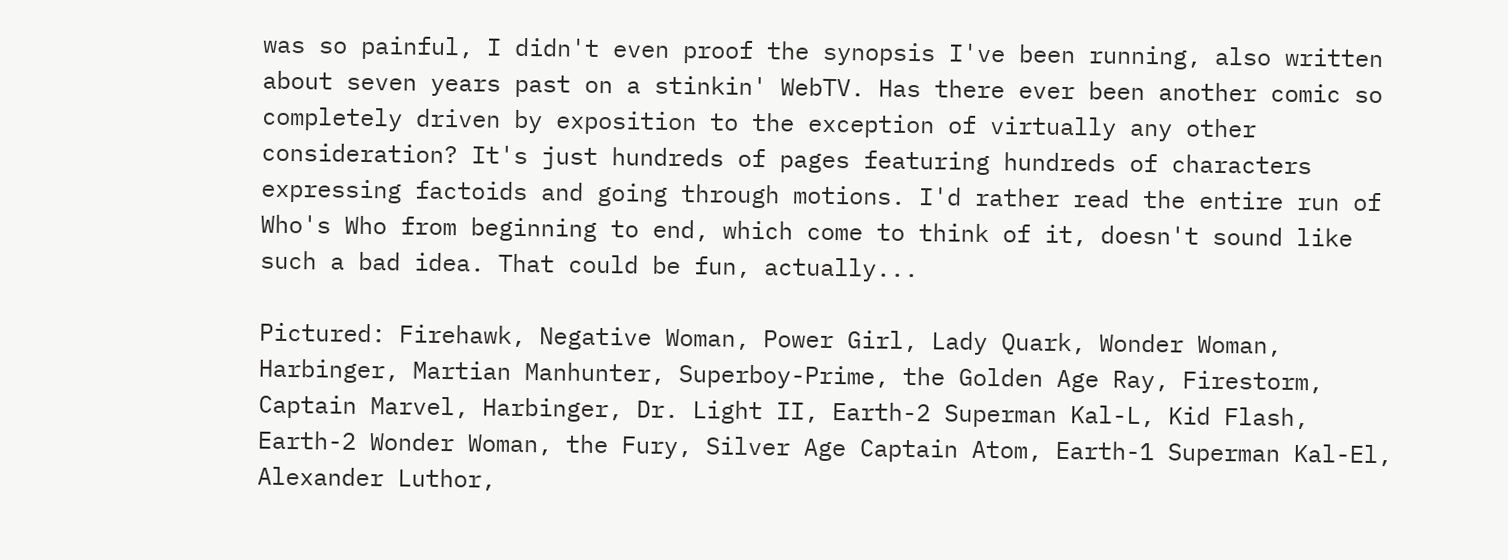was so painful, I didn't even proof the synopsis I've been running, also written about seven years past on a stinkin' WebTV. Has there ever been another comic so completely driven by exposition to the exception of virtually any other consideration? It's just hundreds of pages featuring hundreds of characters expressing factoids and going through motions. I'd rather read the entire run of Who's Who from beginning to end, which come to think of it, doesn't sound like such a bad idea. That could be fun, actually...

Pictured: Firehawk, Negative Woman, Power Girl, Lady Quark, Wonder Woman, Harbinger, Martian Manhunter, Superboy-Prime, the Golden Age Ray, Firestorm, Captain Marvel, Harbinger, Dr. Light II, Earth-2 Superman Kal-L, Kid Flash, Earth-2 Wonder Woman, the Fury, Silver Age Captain Atom, Earth-1 Superman Kal-El, Alexander Luthor,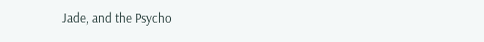Jade, and the Psycho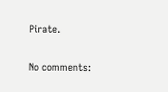Pirate.

No comments: